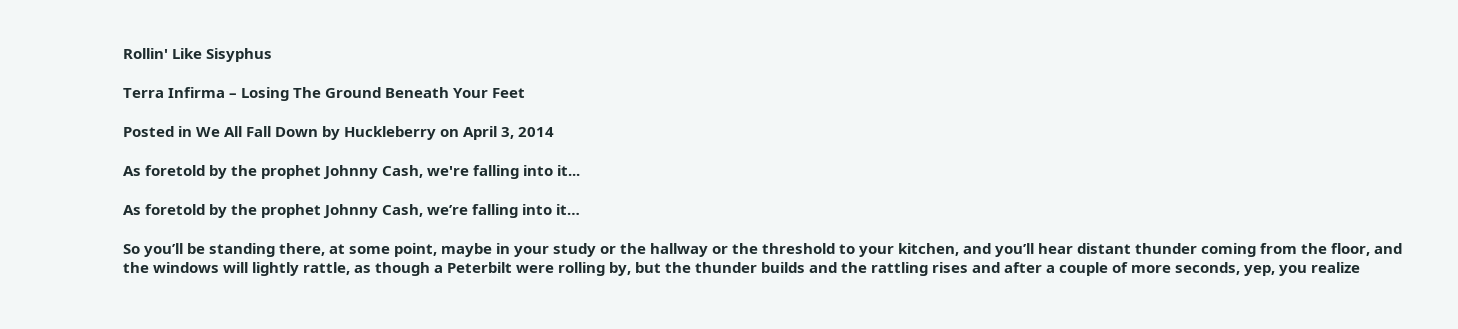Rollin' Like Sisyphus

Terra Infirma – Losing The Ground Beneath Your Feet

Posted in We All Fall Down by Huckleberry on April 3, 2014

As foretold by the prophet Johnny Cash, we're falling into it...

As foretold by the prophet Johnny Cash, we’re falling into it…

So you’ll be standing there, at some point, maybe in your study or the hallway or the threshold to your kitchen, and you’ll hear distant thunder coming from the floor, and the windows will lightly rattle, as though a Peterbilt were rolling by, but the thunder builds and the rattling rises and after a couple of more seconds, yep, you realize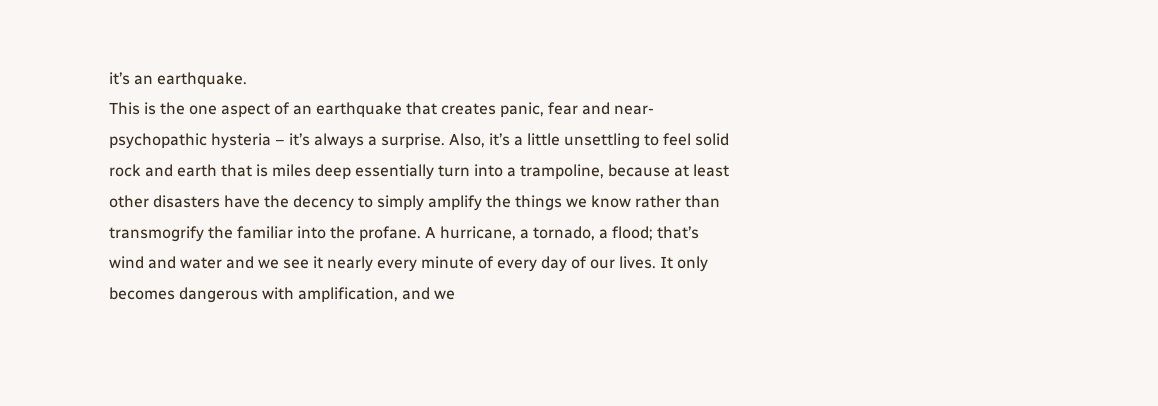it’s an earthquake.
This is the one aspect of an earthquake that creates panic, fear and near-psychopathic hysteria – it’s always a surprise. Also, it’s a little unsettling to feel solid rock and earth that is miles deep essentially turn into a trampoline, because at least other disasters have the decency to simply amplify the things we know rather than transmogrify the familiar into the profane. A hurricane, a tornado, a flood; that’s wind and water and we see it nearly every minute of every day of our lives. It only becomes dangerous with amplification, and we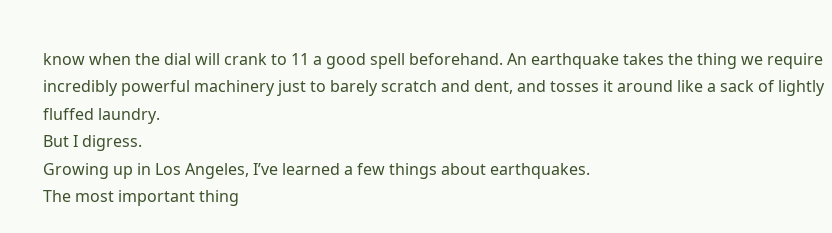know when the dial will crank to 11 a good spell beforehand. An earthquake takes the thing we require incredibly powerful machinery just to barely scratch and dent, and tosses it around like a sack of lightly fluffed laundry.
But I digress.
Growing up in Los Angeles, I’ve learned a few things about earthquakes.
The most important thing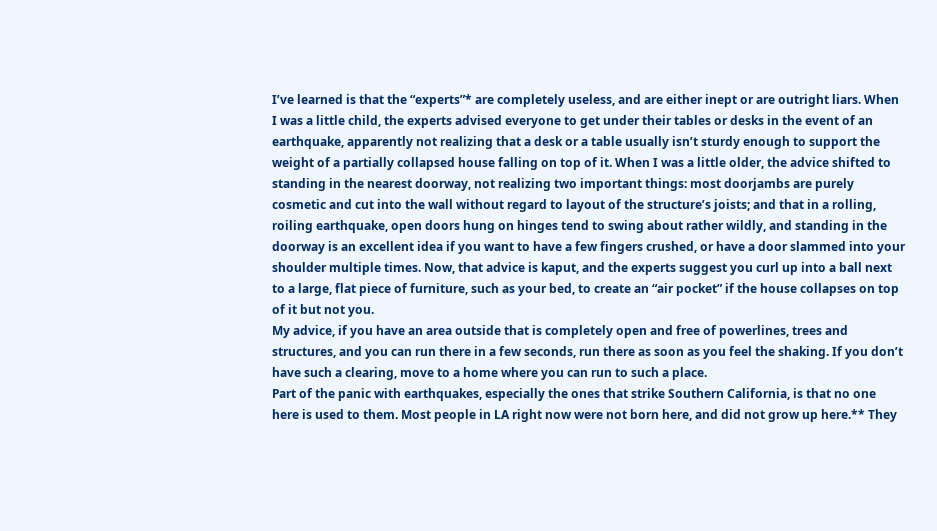I’ve learned is that the “experts”* are completely useless, and are either inept or are outright liars. When I was a little child, the experts advised everyone to get under their tables or desks in the event of an earthquake, apparently not realizing that a desk or a table usually isn’t sturdy enough to support the weight of a partially collapsed house falling on top of it. When I was a little older, the advice shifted to standing in the nearest doorway, not realizing two important things: most doorjambs are purely cosmetic and cut into the wall without regard to layout of the structure’s joists; and that in a rolling, roiling earthquake, open doors hung on hinges tend to swing about rather wildly, and standing in the doorway is an excellent idea if you want to have a few fingers crushed, or have a door slammed into your shoulder multiple times. Now, that advice is kaput, and the experts suggest you curl up into a ball next to a large, flat piece of furniture, such as your bed, to create an “air pocket” if the house collapses on top of it but not you.
My advice, if you have an area outside that is completely open and free of powerlines, trees and structures, and you can run there in a few seconds, run there as soon as you feel the shaking. If you don’t have such a clearing, move to a home where you can run to such a place.
Part of the panic with earthquakes, especially the ones that strike Southern California, is that no one here is used to them. Most people in LA right now were not born here, and did not grow up here.** They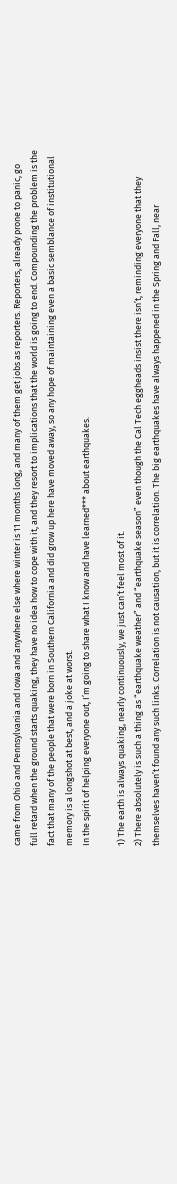came from Ohio and Pennsylvania and Iowa and anywhere else where winter is 11 months long, and many of them get jobs as reporters. Reporters, already prone to panic, go full retard when the ground starts quaking, they have no idea how to cope with it, and they resort to implications that the world is going to end. Compounding the problem is the fact that many of the people that were born in Southern California and did grow up here have moved away, so any hope of maintaining even a basic semblance of institutional memory is a longshot at best, and a joke at worst.
In the spirit of helping everyone out, I’m going to share what I know and have learned*** about earthquakes.

1) The earth is always quaking, nearly continuously, we just can’t feel most of it.
2) There absolutely is such a thing as “earthquake weather” and “earthquake season” even though the Cal Tech eggheads insist there isn’t, reminding everyone that they themselves haven’t found any such links. Correlation is not causation, but it is correlation. The big earthquakes have always happened in the Spring and Fall, near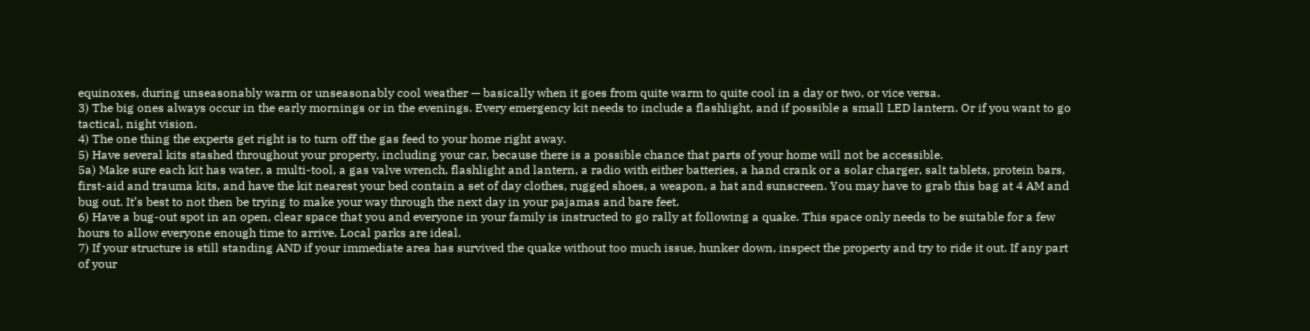equinoxes, during unseasonably warm or unseasonably cool weather — basically when it goes from quite warm to quite cool in a day or two, or vice versa.
3) The big ones always occur in the early mornings or in the evenings. Every emergency kit needs to include a flashlight, and if possible a small LED lantern. Or if you want to go tactical, night vision.
4) The one thing the experts get right is to turn off the gas feed to your home right away.
5) Have several kits stashed throughout your property, including your car, because there is a possible chance that parts of your home will not be accessible.
5a) Make sure each kit has water, a multi-tool, a gas valve wrench, flashlight and lantern, a radio with either batteries, a hand crank or a solar charger, salt tablets, protein bars, first-aid and trauma kits, and have the kit nearest your bed contain a set of day clothes, rugged shoes, a weapon, a hat and sunscreen. You may have to grab this bag at 4 AM and bug out. It’s best to not then be trying to make your way through the next day in your pajamas and bare feet.
6) Have a bug-out spot in an open, clear space that you and everyone in your family is instructed to go rally at following a quake. This space only needs to be suitable for a few hours to allow everyone enough time to arrive. Local parks are ideal.
7) If your structure is still standing AND if your immediate area has survived the quake without too much issue, hunker down, inspect the property and try to ride it out. If any part of your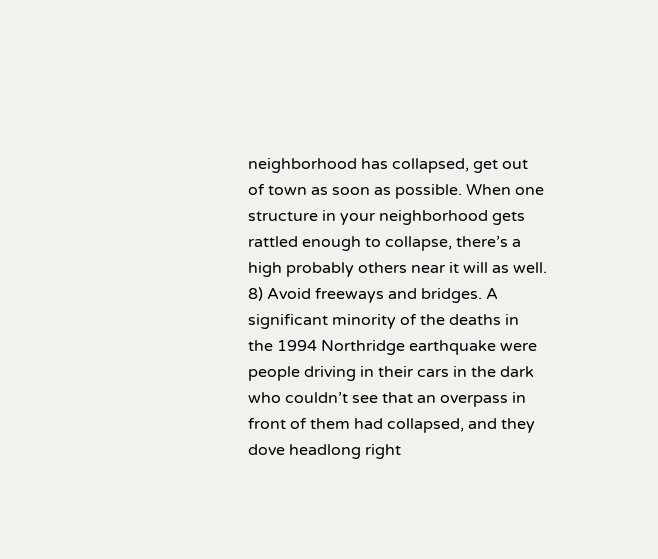neighborhood has collapsed, get out of town as soon as possible. When one structure in your neighborhood gets rattled enough to collapse, there’s a high probably others near it will as well.
8) Avoid freeways and bridges. A significant minority of the deaths in the 1994 Northridge earthquake were people driving in their cars in the dark who couldn’t see that an overpass in front of them had collapsed, and they dove headlong right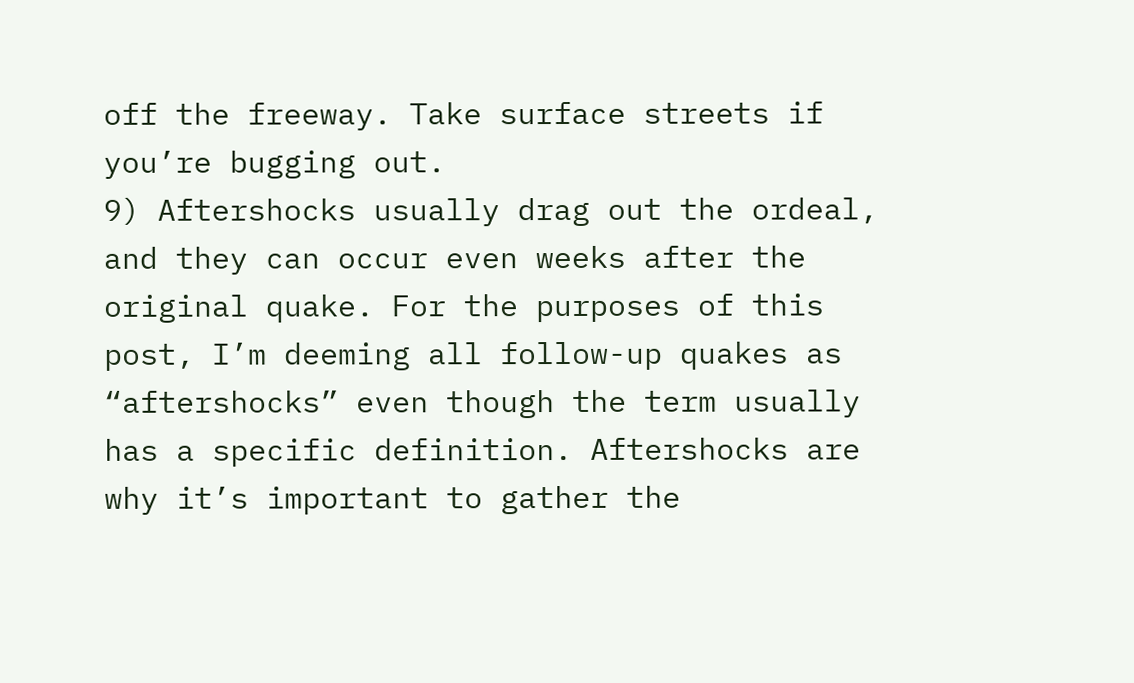off the freeway. Take surface streets if you’re bugging out.
9) Aftershocks usually drag out the ordeal, and they can occur even weeks after the original quake. For the purposes of this post, I’m deeming all follow-up quakes as “aftershocks” even though the term usually has a specific definition. Aftershocks are why it’s important to gather the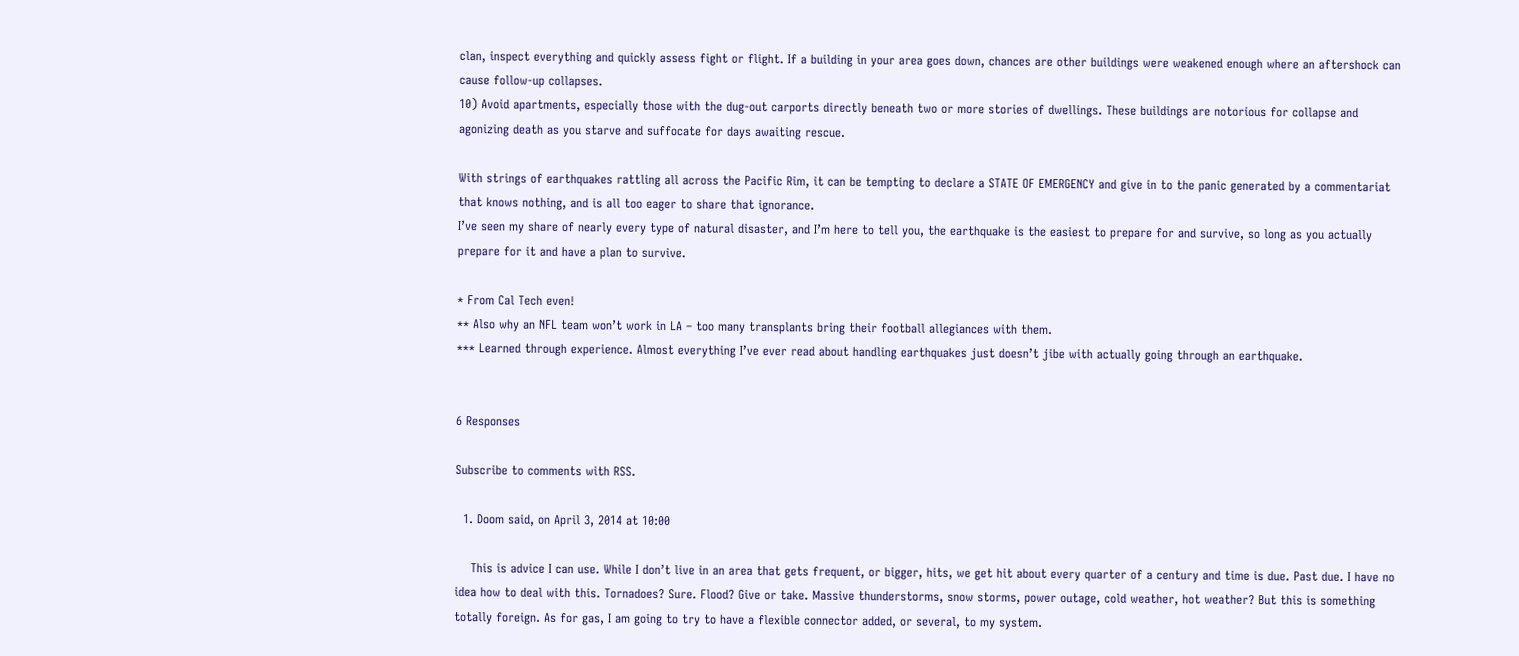clan, inspect everything and quickly assess fight or flight. If a building in your area goes down, chances are other buildings were weakened enough where an aftershock can cause follow-up collapses.
10) Avoid apartments, especially those with the dug-out carports directly beneath two or more stories of dwellings. These buildings are notorious for collapse and agonizing death as you starve and suffocate for days awaiting rescue.

With strings of earthquakes rattling all across the Pacific Rim, it can be tempting to declare a STATE OF EMERGENCY and give in to the panic generated by a commentariat that knows nothing, and is all too eager to share that ignorance.
I’ve seen my share of nearly every type of natural disaster, and I’m here to tell you, the earthquake is the easiest to prepare for and survive, so long as you actually prepare for it and have a plan to survive.

* From Cal Tech even!
** Also why an NFL team won’t work in LA – too many transplants bring their football allegiances with them.
*** Learned through experience. Almost everything I’ve ever read about handling earthquakes just doesn’t jibe with actually going through an earthquake.


6 Responses

Subscribe to comments with RSS.

  1. Doom said, on April 3, 2014 at 10:00

    This is advice I can use. While I don’t live in an area that gets frequent, or bigger, hits, we get hit about every quarter of a century and time is due. Past due. I have no idea how to deal with this. Tornadoes? Sure. Flood? Give or take. Massive thunderstorms, snow storms, power outage, cold weather, hot weather? But this is something totally foreign. As for gas, I am going to try to have a flexible connector added, or several, to my system.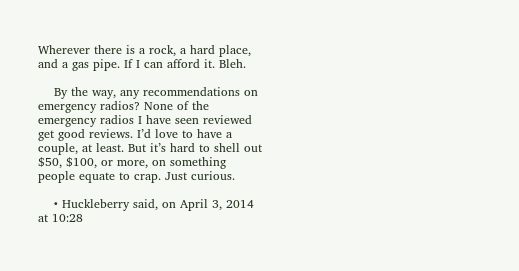Wherever there is a rock, a hard place, and a gas pipe. If I can afford it. Bleh.

    By the way, any recommendations on emergency radios? None of the emergency radios I have seen reviewed get good reviews. I’d love to have a couple, at least. But it’s hard to shell out $50, $100, or more, on something people equate to crap. Just curious.

    • Huckleberry said, on April 3, 2014 at 10:28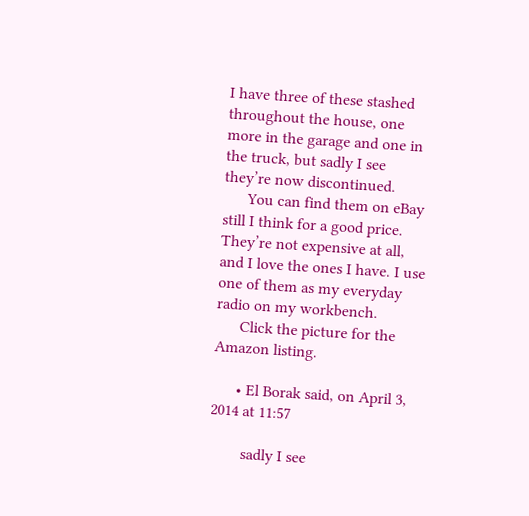I have three of these stashed throughout the house, one more in the garage and one in the truck, but sadly I see they’re now discontinued.
      You can find them on eBay still I think for a good price. They’re not expensive at all, and I love the ones I have. I use one of them as my everyday radio on my workbench.
      Click the picture for the Amazon listing.

      • El Borak said, on April 3, 2014 at 11:57

        sadly I see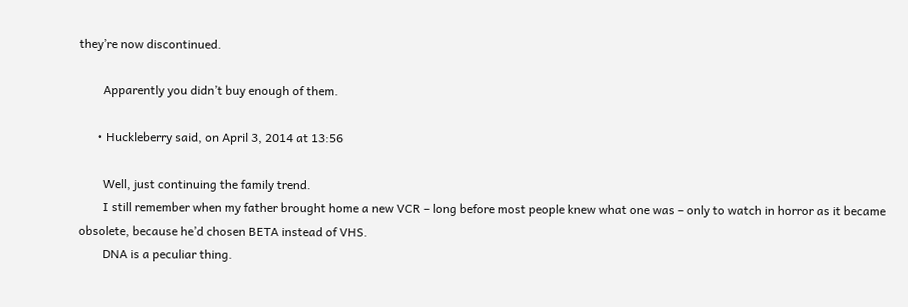they’re now discontinued.

        Apparently you didn’t buy enough of them.

      • Huckleberry said, on April 3, 2014 at 13:56

        Well, just continuing the family trend.
        I still remember when my father brought home a new VCR – long before most people knew what one was – only to watch in horror as it became obsolete, because he’d chosen BETA instead of VHS.
        DNA is a peculiar thing.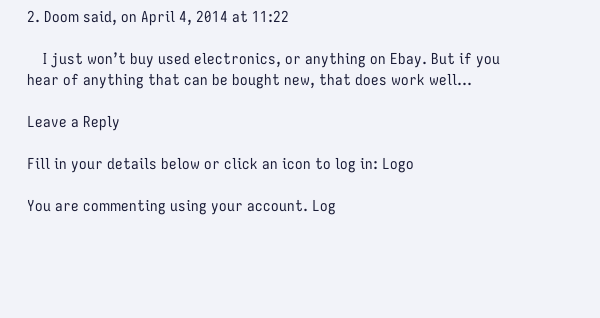2. Doom said, on April 4, 2014 at 11:22

    I just won’t buy used electronics, or anything on Ebay. But if you hear of anything that can be bought new, that does work well…

Leave a Reply

Fill in your details below or click an icon to log in: Logo

You are commenting using your account. Log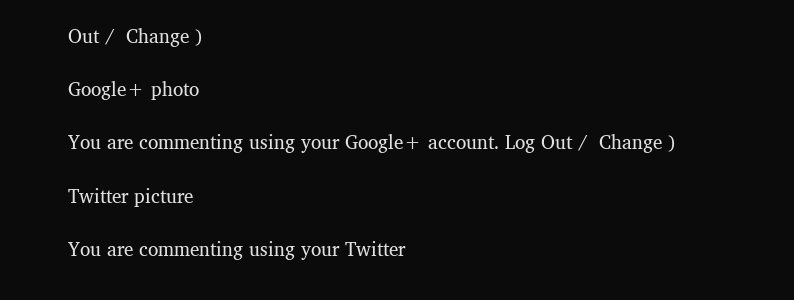Out /  Change )

Google+ photo

You are commenting using your Google+ account. Log Out /  Change )

Twitter picture

You are commenting using your Twitter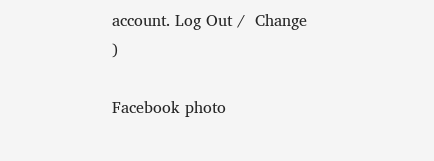account. Log Out /  Change )

Facebook photo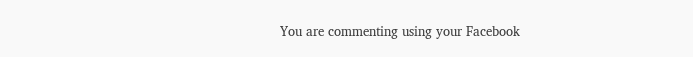You are commenting using your Facebook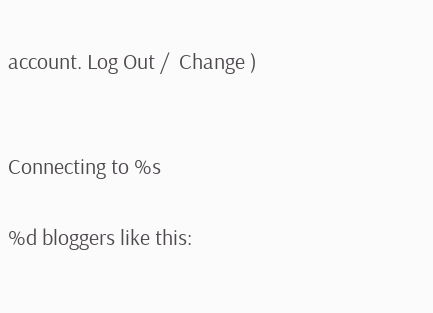account. Log Out /  Change )


Connecting to %s

%d bloggers like this: